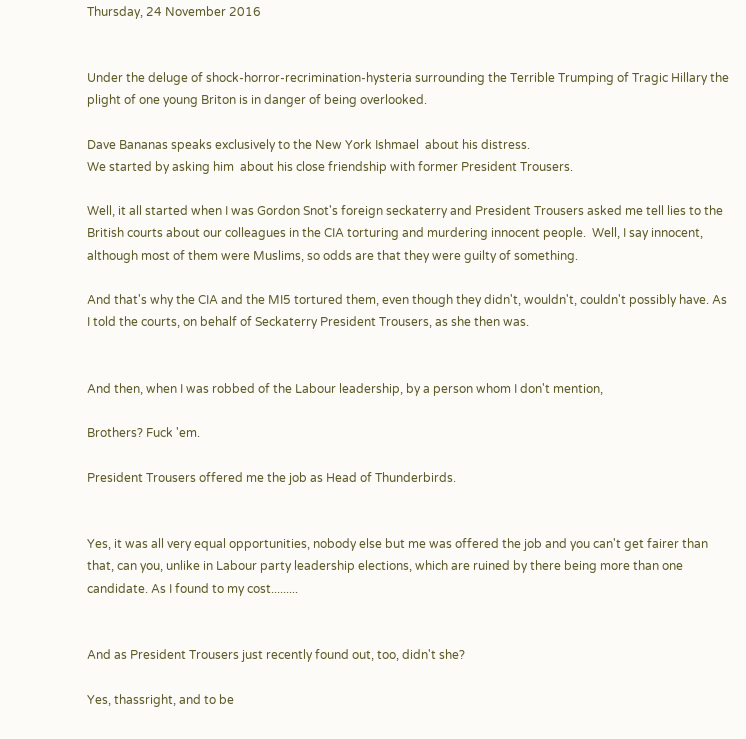Thursday, 24 November 2016


Under the deluge of shock-horror-recrimination-hysteria surrounding the Terrible Trumping of Tragic Hillary the  plight of one young Briton is in danger of being overlooked.

Dave Bananas speaks exclusively to the New York Ishmael  about his distress.
We started by asking him  about his close friendship with former President Trousers.

Well, it all started when I was Gordon Snot's foreign seckaterry and President Trousers asked me tell lies to the British courts about our colleagues in the CIA torturing and murdering innocent people.  Well, I say innocent, although most of them were Muslims, so odds are that they were guilty of something.

And that's why the CIA and the MI5 tortured them, even though they didn't, wouldn't, couldn't possibly have. As I told the courts, on behalf of Seckaterry President Trousers, as she then was.


And then, when I was robbed of the Labour leadership, by a person whom I don't mention,

Brothers? Fuck 'em.

President Trousers offered me the job as Head of Thunderbirds.


Yes, it was all very equal opportunities, nobody else but me was offered the job and you can't get fairer than that, can you, unlike in Labour party leadership elections, which are ruined by there being more than one candidate. As I found to my cost.........


And as President Trousers just recently found out, too, didn't she?

Yes, thassright, and to be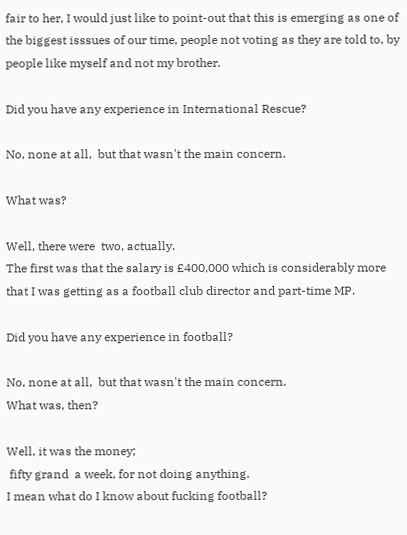fair to her, I would just like to point-out that this is emerging as one of the biggest isssues of our time, people not voting as they are told to, by people like myself and not my brother.

Did you have any experience in International Rescue?

No, none at all,  but that wasn't the main concern.

What was?

Well, there were  two, actually.
The first was that the salary is £400,000 which is considerably more that I was getting as a football club director and part-time MP.

Did you have any experience in football?

No, none at all,  but that wasn't the main concern.
What was, then?

Well, it was the money;
 fifty grand  a week, for not doing anything.
I mean what do I know about fucking football?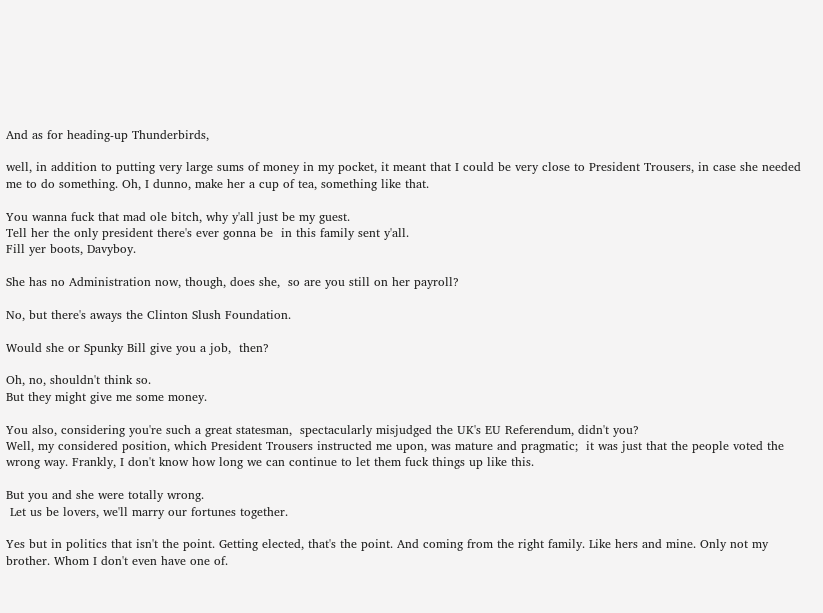And as for heading-up Thunderbirds,

well, in addition to putting very large sums of money in my pocket, it meant that I could be very close to President Trousers, in case she needed me to do something. Oh, I dunno, make her a cup of tea, something like that.

You wanna fuck that mad ole bitch, why y'all just be my guest.
Tell her the only president there's ever gonna be  in this family sent y'all.
Fill yer boots, Davyboy.

She has no Administration now, though, does she,  so are you still on her payroll?

No, but there's aways the Clinton Slush Foundation.

Would she or Spunky Bill give you a job,  then?

Oh, no, shouldn't think so.
But they might give me some money.

You also, considering you're such a great statesman,  spectacularly misjudged the UK's EU Referendum, didn't you?
Well, my considered position, which President Trousers instructed me upon, was mature and pragmatic;  it was just that the people voted the wrong way. Frankly, I don't know how long we can continue to let them fuck things up like this.

But you and she were totally wrong.
 Let us be lovers, we'll marry our fortunes together.

Yes but in politics that isn't the point. Getting elected, that's the point. And coming from the right family. Like hers and mine. Only not my brother. Whom I don't even have one of.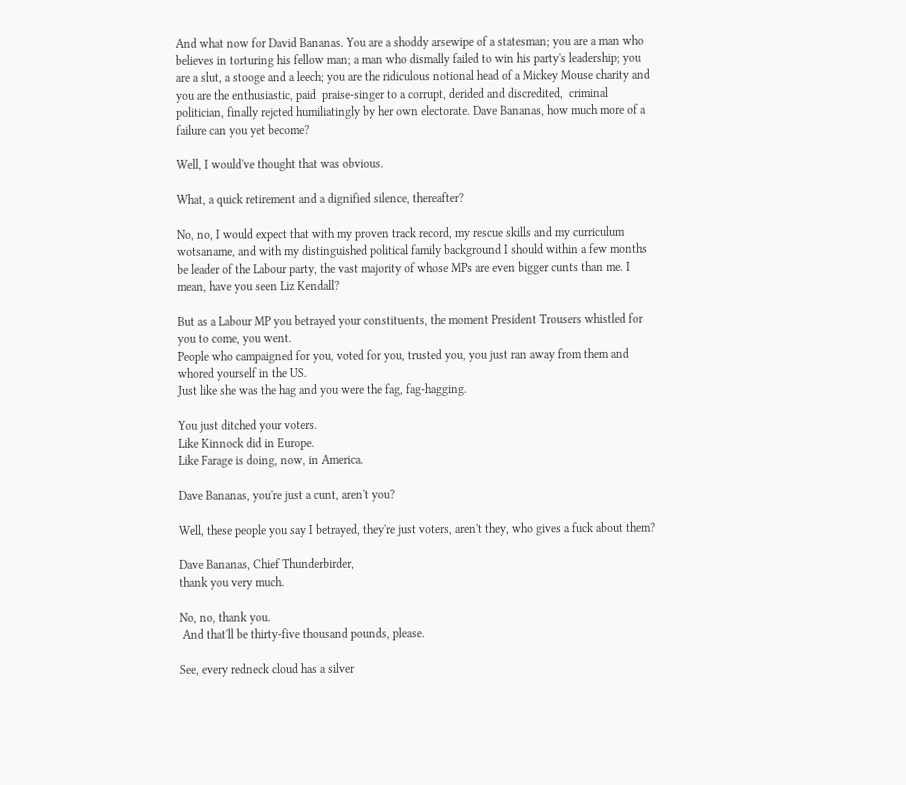And what now for David Bananas. You are a shoddy arsewipe of a statesman; you are a man who believes in torturing his fellow man; a man who dismally failed to win his party's leadership; you are a slut, a stooge and a leech; you are the ridiculous notional head of a Mickey Mouse charity and you are the enthusiastic, paid  praise-singer to a corrupt, derided and discredited,  criminal politician, finally rejcted humiliatingly by her own electorate. Dave Bananas, how much more of a failure can you yet become?

Well, I would've thought that was obvious.

What, a quick retirement and a dignified silence, thereafter?

No, no, I would expect that with my proven track record, my rescue skills and my curriculum wotsaname, and with my distinguished political family background I should within a few months be leader of the Labour party, the vast majority of whose MPs are even bigger cunts than me. I mean, have you seen Liz Kendall?

But as a Labour MP you betrayed your constituents, the moment President Trousers whistled for you to come, you went.
People who campaigned for you, voted for you, trusted you, you just ran away from them and whored yourself in the US.
Just like she was the hag and you were the fag, fag-hagging.

You just ditched your voters.
Like Kinnock did in Europe.
Like Farage is doing, now, in America.

Dave Bananas, you're just a cunt, aren't you?

Well, these people you say I betrayed, they're just voters, aren't they, who gives a fuck about them?

Dave Bananas, Chief Thunderbirder,
thank you very much.

No, no, thank you.
 And that'll be thirty-five thousand pounds, please.

See, every redneck cloud has a silver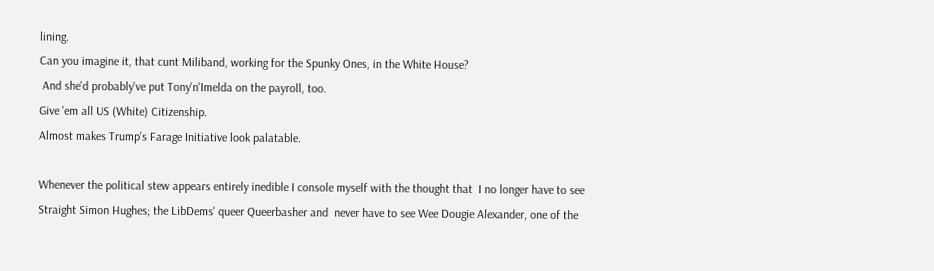lining.
Can you imagine it, that cunt Miliband, working for the Spunky Ones, in the White House?
 And she'd probably've put Tony'n'Imelda on the payroll, too.
Give 'em all US (White) Citizenship.
Almost makes Trump's Farage Initiative look palatable.

Whenever the political stew appears entirely inedible I console myself with the thought that  I no longer have to see Straight Simon Hughes; the LibDems' queer Queerbasher and  never have to see Wee Dougie Alexander, one of the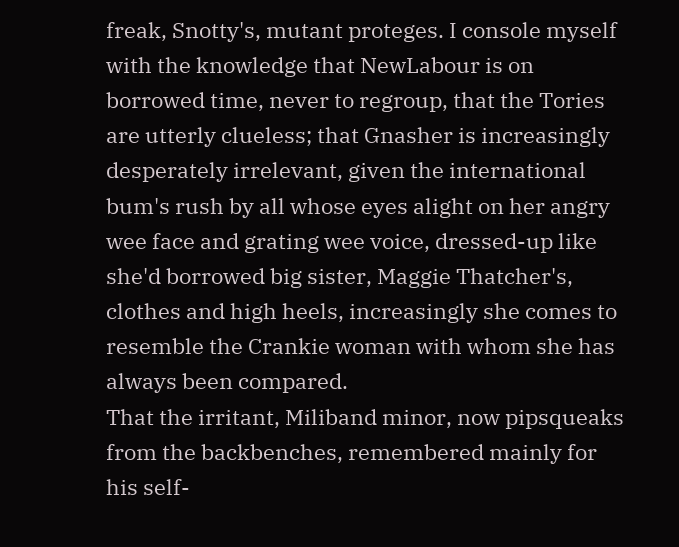freak, Snotty's, mutant proteges. I console myself with the knowledge that NewLabour is on borrowed time, never to regroup, that the Tories are utterly clueless; that Gnasher is increasingly desperately irrelevant, given the international bum's rush by all whose eyes alight on her angry wee face and grating wee voice, dressed-up like she'd borrowed big sister, Maggie Thatcher's,  clothes and high heels, increasingly she comes to resemble the Crankie woman with whom she has always been compared.
That the irritant, Miliband minor, now pipsqueaks from the backbenches, remembered mainly for his self-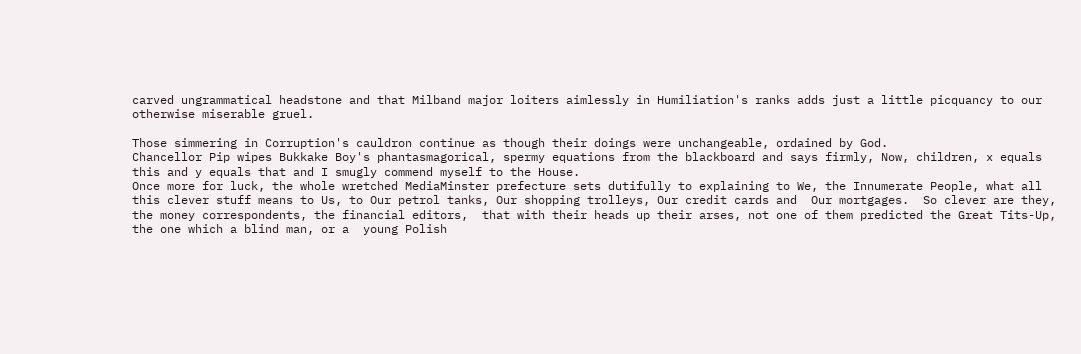carved ungrammatical headstone and that Milband major loiters aimlessly in Humiliation's ranks adds just a little picquancy to our otherwise miserable gruel.

Those simmering in Corruption's cauldron continue as though their doings were unchangeable, ordained by God.
Chancellor Pip wipes Bukkake Boy's phantasmagorical, spermy equations from the blackboard and says firmly, Now, children, x equals this and y equals that and I smugly commend myself to the House.
Once more for luck, the whole wretched MediaMinster prefecture sets dutifully to explaining to We, the Innumerate People, what all this clever stuff means to Us, to Our petrol tanks, Our shopping trolleys, Our credit cards and  Our mortgages.  So clever are they, the money correspondents, the financial editors,  that with their heads up their arses, not one of them predicted the Great Tits-Up, the one which a blind man, or a  young Polish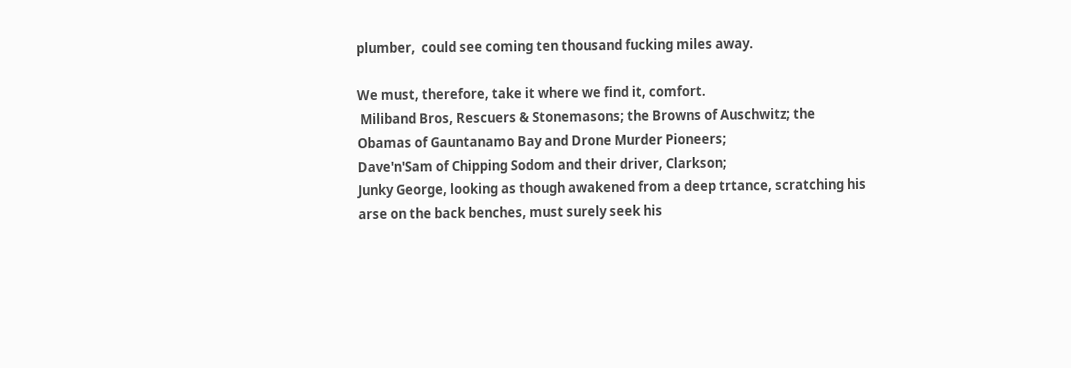plumber,  could see coming ten thousand fucking miles away.

We must, therefore, take it where we find it, comfort.
 Miliband Bros, Rescuers & Stonemasons; the Browns of Auschwitz; the Obamas of Gauntanamo Bay and Drone Murder Pioneers;
Dave'n'Sam of Chipping Sodom and their driver, Clarkson;
Junky George, looking as though awakened from a deep trtance, scratching his arse on the back benches, must surely seek his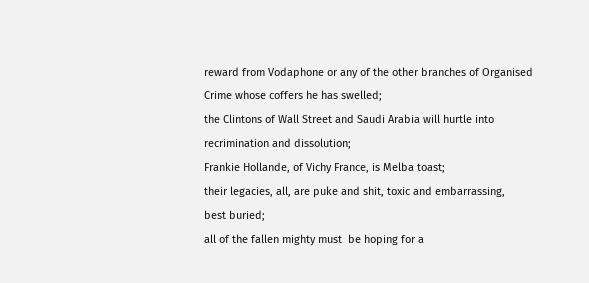reward from Vodaphone or any of the other branches of Organised Crime whose coffers he has swelled;
the Clintons of Wall Street and Saudi Arabia will hurtle into recrimination and dissolution;
Frankie Hollande, of Vichy France, is Melba toast;
their legacies, all, are puke and shit, toxic and embarrassing,
best buried;
all of the fallen mighty must  be hoping for a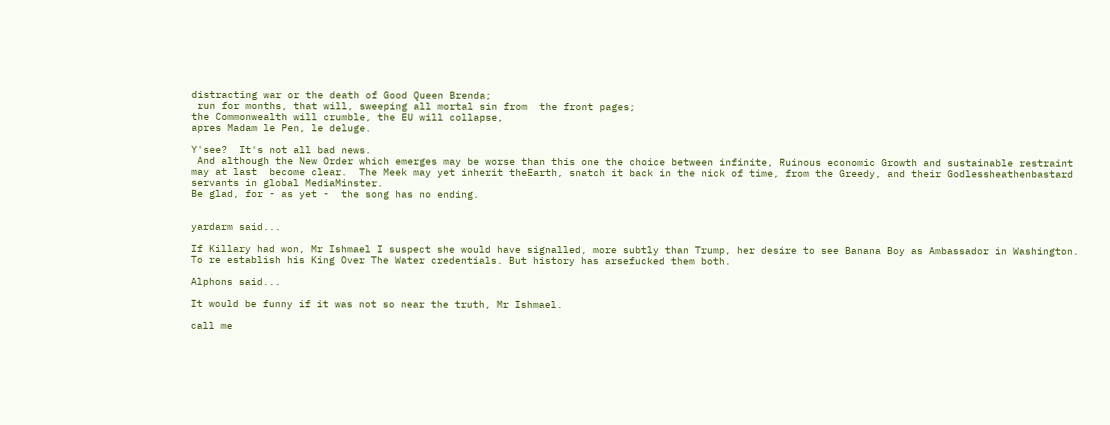distracting war or the death of Good Queen Brenda;
 run for months, that will, sweeping all mortal sin from  the front pages;
the Commonwealth will crumble, the EU will collapse,
apres Madam le Pen, le deluge.

Y'see?  It's not all bad news.
 And although the New Order which emerges may be worse than this one the choice between infinite, Ruinous economic Growth and sustainable restraint may at last  become clear.  The Meek may yet inherit theEarth, snatch it back in the nick of time, from the Greedy, and their Godlessheathenbastard servants in global MediaMinster.
Be glad, for - as yet -  the song has no ending.


yardarm said...

If Killary had won, Mr Ishmael I suspect she would have signalled, more subtly than Trump, her desire to see Banana Boy as Ambassador in Washington. To re establish his King Over The Water credentials. But history has arsefucked them both.

Alphons said...

It would be funny if it was not so near the truth, Mr Ishmael.

call me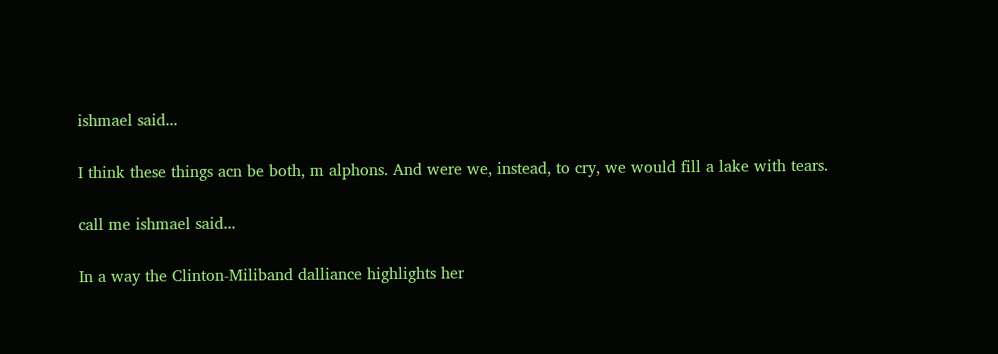ishmael said...

I think these things acn be both, m alphons. And were we, instead, to cry, we would fill a lake with tears.

call me ishmael said...

In a way the Clinton-Miliband dalliance highlights her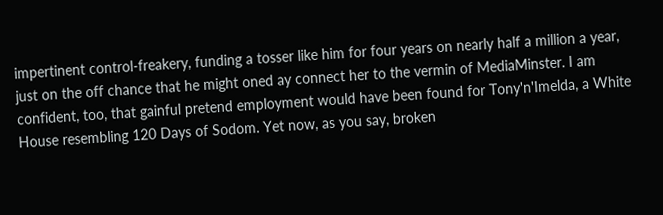impertinent control-freakery, funding a tosser like him for four years on nearly half a million a year, just on the off chance that he might oned ay connect her to the vermin of MediaMinster. I am confident, too, that gainful pretend employment would have been found for Tony'n'Imelda, a White House resembling 120 Days of Sodom. Yet now, as you say, broken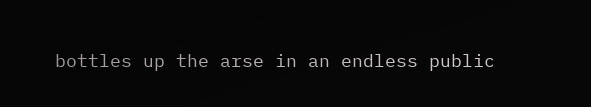bottles up the arse in an endless public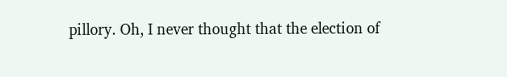pillory. Oh, I never thought that the election of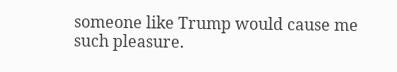someone like Trump would cause me such pleasure.